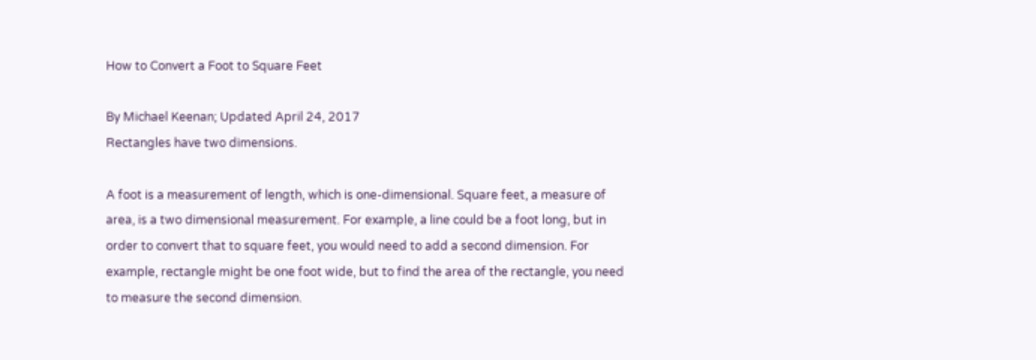How to Convert a Foot to Square Feet

By Michael Keenan; Updated April 24, 2017
Rectangles have two dimensions.

A foot is a measurement of length, which is one-dimensional. Square feet, a measure of area, is a two dimensional measurement. For example, a line could be a foot long, but in order to convert that to square feet, you would need to add a second dimension. For example, rectangle might be one foot wide, but to find the area of the rectangle, you need to measure the second dimension.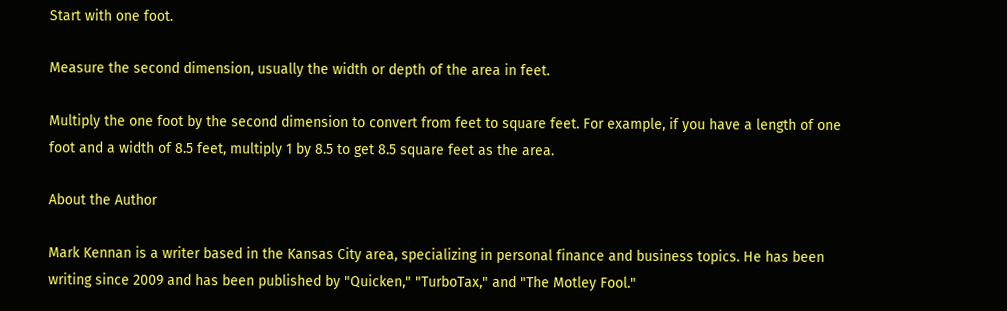Start with one foot.

Measure the second dimension, usually the width or depth of the area in feet.

Multiply the one foot by the second dimension to convert from feet to square feet. For example, if you have a length of one foot and a width of 8.5 feet, multiply 1 by 8.5 to get 8.5 square feet as the area.

About the Author

Mark Kennan is a writer based in the Kansas City area, specializing in personal finance and business topics. He has been writing since 2009 and has been published by "Quicken," "TurboTax," and "The Motley Fool."